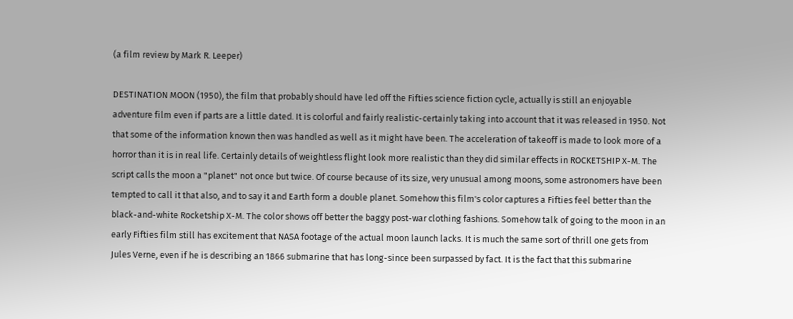(a film review by Mark R. Leeper)

DESTINATION MOON (1950), the film that probably should have led off the Fifties science fiction cycle, actually is still an enjoyable adventure film even if parts are a little dated. It is colorful and fairly realistic-certainly taking into account that it was released in 1950. Not that some of the information known then was handled as well as it might have been. The acceleration of takeoff is made to look more of a horror than it is in real life. Certainly details of weightless flight look more realistic than they did similar effects in ROCKETSHIP X-M. The script calls the moon a "planet" not once but twice. Of course because of its size, very unusual among moons, some astronomers have been tempted to call it that also, and to say it and Earth form a double planet. Somehow this film's color captures a Fifties feel better than the black-and-white Rocketship X-M. The color shows off better the baggy post-war clothing fashions. Somehow talk of going to the moon in an early Fifties film still has excitement that NASA footage of the actual moon launch lacks. It is much the same sort of thrill one gets from Jules Verne, even if he is describing an 1866 submarine that has long-since been surpassed by fact. It is the fact that this submarine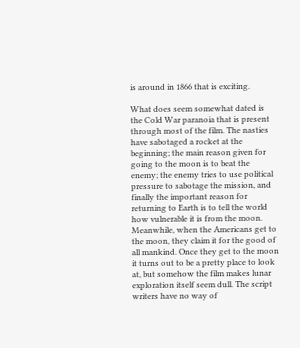is around in 1866 that is exciting.

What does seem somewhat dated is the Cold War paranoia that is present through most of the film. The nasties have sabotaged a rocket at the beginning; the main reason given for going to the moon is to beat the enemy; the enemy tries to use political pressure to sabotage the mission, and finally the important reason for returning to Earth is to tell the world how vulnerable it is from the moon. Meanwhile, when the Americans get to the moon, they claim it for the good of all mankind. Once they get to the moon it turns out to be a pretty place to look at, but somehow the film makes lunar exploration itself seem dull. The script writers have no way of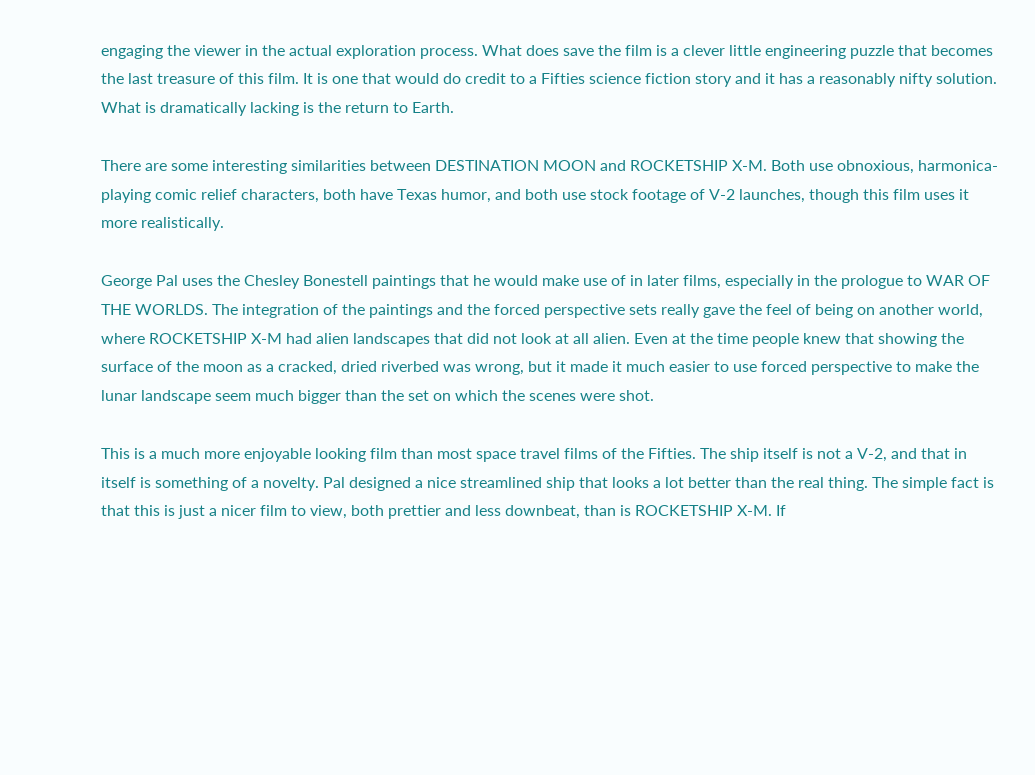engaging the viewer in the actual exploration process. What does save the film is a clever little engineering puzzle that becomes the last treasure of this film. It is one that would do credit to a Fifties science fiction story and it has a reasonably nifty solution. What is dramatically lacking is the return to Earth.

There are some interesting similarities between DESTINATION MOON and ROCKETSHIP X-M. Both use obnoxious, harmonica-playing comic relief characters, both have Texas humor, and both use stock footage of V-2 launches, though this film uses it more realistically.

George Pal uses the Chesley Bonestell paintings that he would make use of in later films, especially in the prologue to WAR OF THE WORLDS. The integration of the paintings and the forced perspective sets really gave the feel of being on another world, where ROCKETSHIP X-M had alien landscapes that did not look at all alien. Even at the time people knew that showing the surface of the moon as a cracked, dried riverbed was wrong, but it made it much easier to use forced perspective to make the lunar landscape seem much bigger than the set on which the scenes were shot.

This is a much more enjoyable looking film than most space travel films of the Fifties. The ship itself is not a V-2, and that in itself is something of a novelty. Pal designed a nice streamlined ship that looks a lot better than the real thing. The simple fact is that this is just a nicer film to view, both prettier and less downbeat, than is ROCKETSHIP X-M. If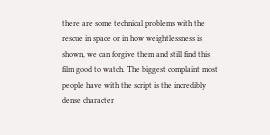there are some technical problems with the rescue in space or in how weightlessness is shown, we can forgive them and still find this film good to watch. The biggest complaint most people have with the script is the incredibly dense character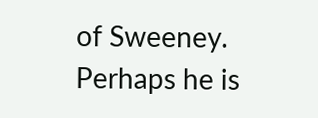of Sweeney. Perhaps he is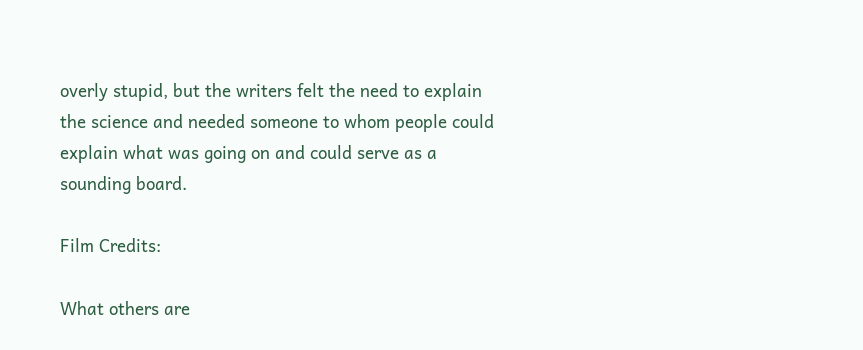overly stupid, but the writers felt the need to explain the science and needed someone to whom people could explain what was going on and could serve as a sounding board.

Film Credits:

What others are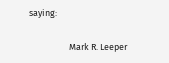saying:

                    Mark R. Leeper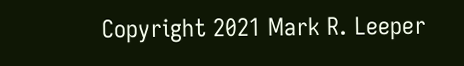Copyright 2021 Mark R. Leeper